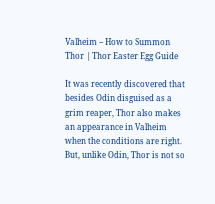Valheim – How to Summon Thor | Thor Easter Egg Guide

It was recently discovered that besides Odin disguised as a grim reaper, Thor also makes an appearance in Valheim when the conditions are right. But, unlike Odin, Thor is not so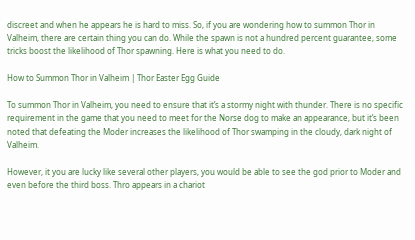discreet and when he appears he is hard to miss. So, if you are wondering how to summon Thor in Valheim, there are certain thing you can do. While the spawn is not a hundred percent guarantee, some tricks boost the likelihood of Thor spawning. Here is what you need to do.

How to Summon Thor in Valheim | Thor Easter Egg Guide

To summon Thor in Valheim, you need to ensure that it’s a stormy night with thunder. There is no specific requirement in the game that you need to meet for the Norse dog to make an appearance, but it’s been noted that defeating the Moder increases the likelihood of Thor swamping in the cloudy, dark night of Valheim.

However, it you are lucky like several other players, you would be able to see the god prior to Moder and even before the third boss. Thro appears in a chariot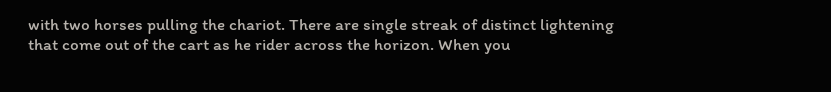with two horses pulling the chariot. There are single streak of distinct lightening that come out of the cart as he rider across the horizon. When you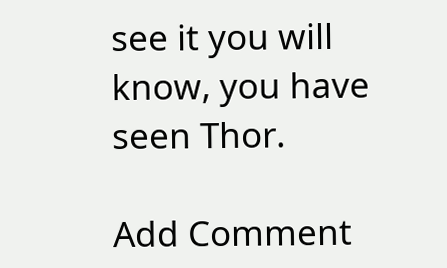see it you will know, you have seen Thor.

Add Comment